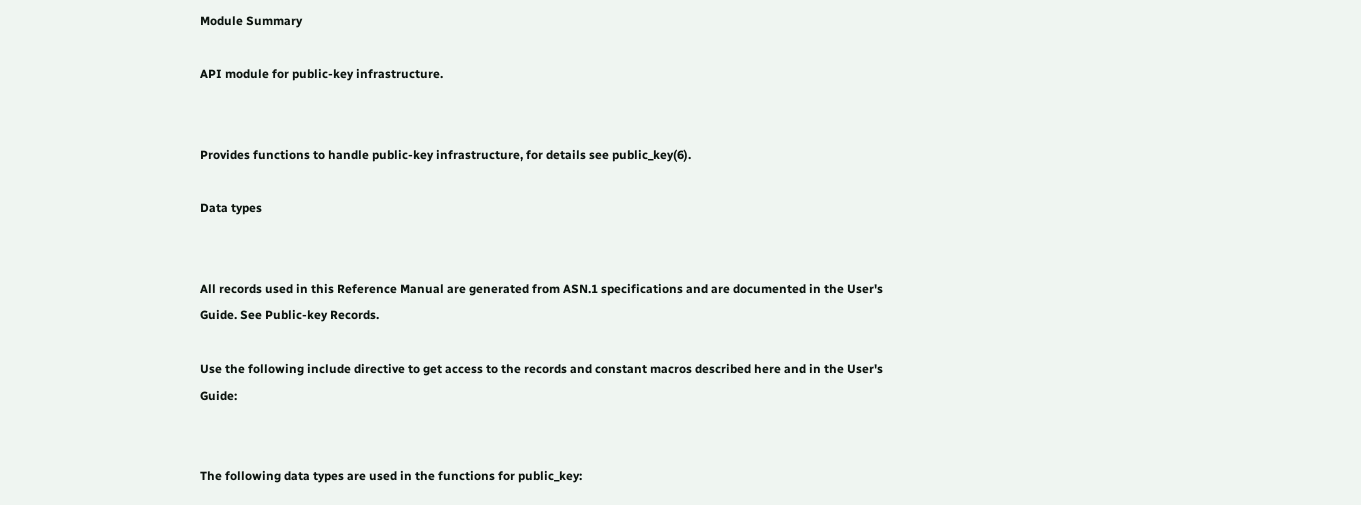Module Summary

API module for public-key infrastructure.


Provides functions to handle public-key infrastructure, for details see public_key(6).

Data types


All records used in this Reference Manual are generated from ASN.1 specifications and are documented in the User's Guide. See Public-key Records.

Use the following include directive to get access to the records and constant macros described here and in the User's Guide:


The following data types are used in the functions for public_key: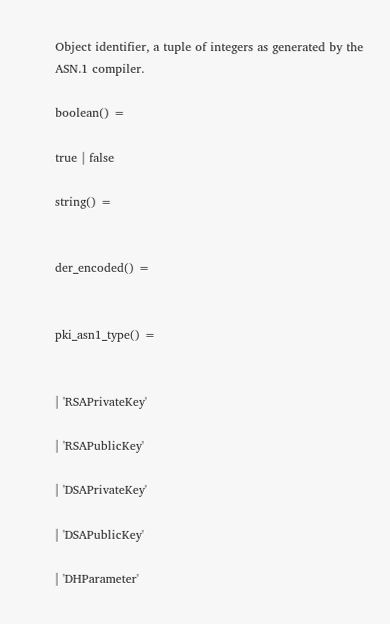Object identifier, a tuple of integers as generated by the ASN.1 compiler.

boolean() =

true | false

string() =


der_encoded() =


pki_asn1_type() =


| 'RSAPrivateKey'

| 'RSAPublicKey'

| 'DSAPrivateKey'

| 'DSAPublicKey'

| 'DHParameter'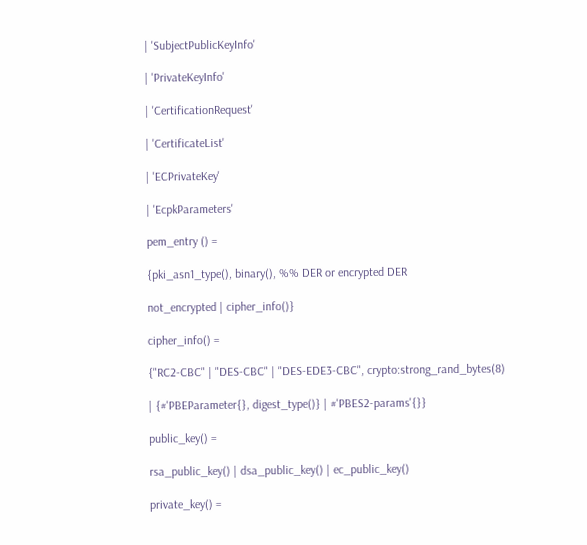| 'SubjectPublicKeyInfo'

| 'PrivateKeyInfo'

| 'CertificationRequest'

| 'CertificateList'

| 'ECPrivateKey'

| 'EcpkParameters'

pem_entry () =

{pki_asn1_type(), binary(), %% DER or encrypted DER

not_encrypted | cipher_info()}

cipher_info() =

{"RC2-CBC" | "DES-CBC" | "DES-EDE3-CBC", crypto:strong_rand_bytes(8)

| {#'PBEParameter{}, digest_type()} | #'PBES2-params'{}}

public_key() =

rsa_public_key() | dsa_public_key() | ec_public_key()

private_key() =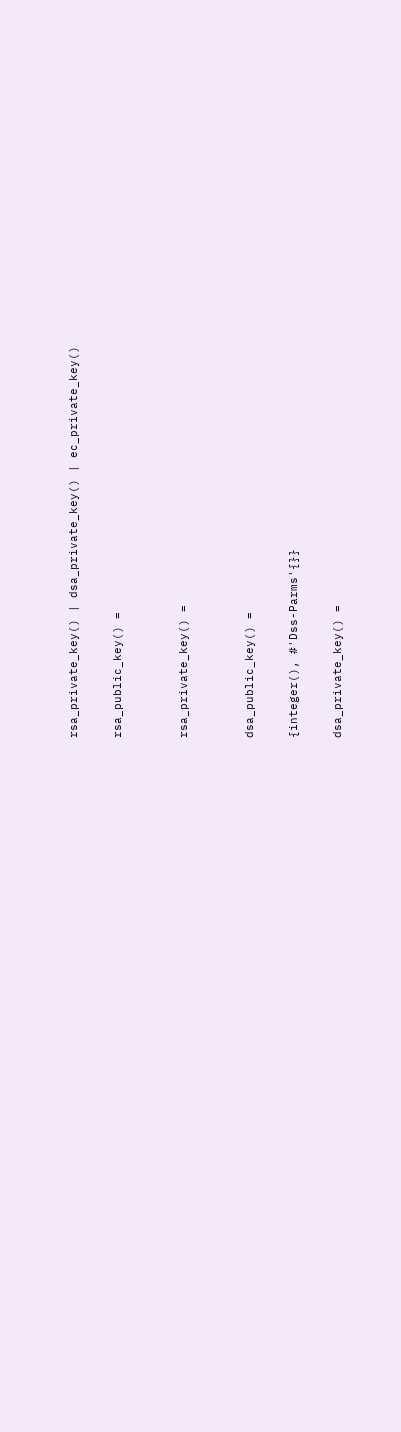rsa_private_key() | dsa_private_key() | ec_private_key()

rsa_public_key() =


rsa_private_key() =


dsa_public_key() =

{integer(), #'Dss-Parms'{}}

dsa_private_key() =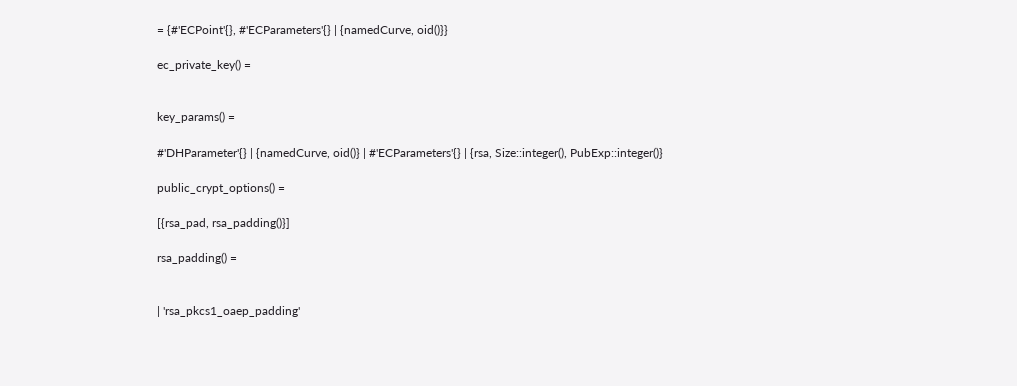= {#'ECPoint'{}, #'ECParameters'{} | {namedCurve, oid()}}

ec_private_key() =


key_params() =

#'DHParameter'{} | {namedCurve, oid()} | #'ECParameters'{} | {rsa, Size::integer(), PubExp::integer()}

public_crypt_options() =

[{rsa_pad, rsa_padding()}]

rsa_padding() =


| 'rsa_pkcs1_oaep_padding'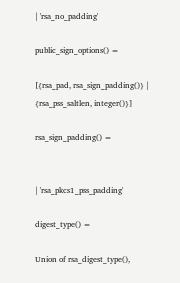| 'rsa_no_padding'

public_sign_options() =

[{rsa_pad, rsa_sign_padding()} | {rsa_pss_saltlen, integer()}]

rsa_sign_padding() =


| 'rsa_pkcs1_pss_padding'

digest_type() =

Union of rsa_digest_type(),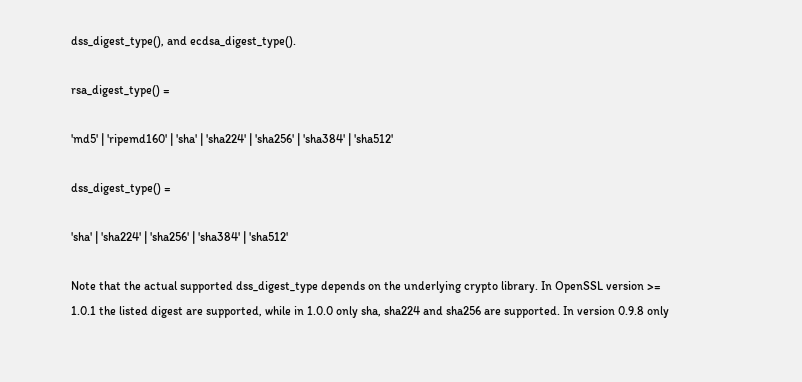dss_digest_type(), and ecdsa_digest_type().

rsa_digest_type() =

'md5' | 'ripemd160' | 'sha' | 'sha224' | 'sha256' | 'sha384' | 'sha512'

dss_digest_type() =

'sha' | 'sha224' | 'sha256' | 'sha384' | 'sha512'

Note that the actual supported dss_digest_type depends on the underlying crypto library. In OpenSSL version >= 1.0.1 the listed digest are supported, while in 1.0.0 only sha, sha224 and sha256 are supported. In version 0.9.8 only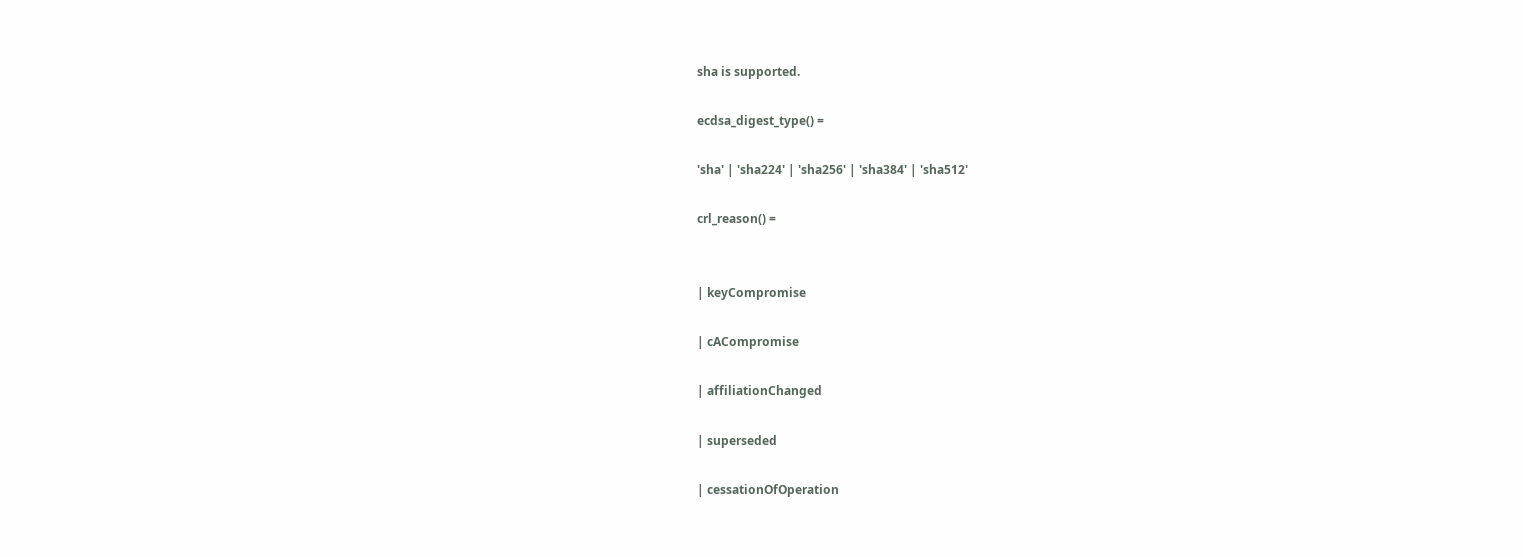sha is supported.

ecdsa_digest_type() =

'sha' | 'sha224' | 'sha256' | 'sha384' | 'sha512'

crl_reason() =


| keyCompromise

| cACompromise

| affiliationChanged

| superseded

| cessationOfOperation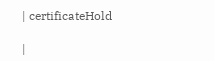| certificateHold

|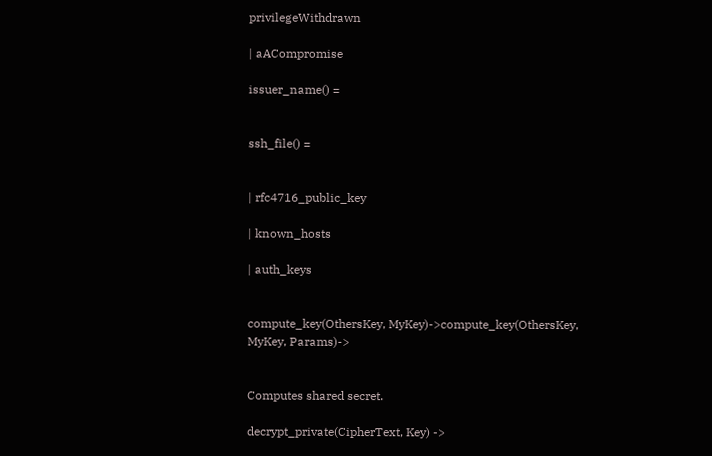privilegeWithdrawn

| aACompromise

issuer_name() =


ssh_file() =


| rfc4716_public_key

| known_hosts

| auth_keys


compute_key(OthersKey, MyKey)->compute_key(OthersKey, MyKey, Params)->


Computes shared secret.

decrypt_private(CipherText, Key) ->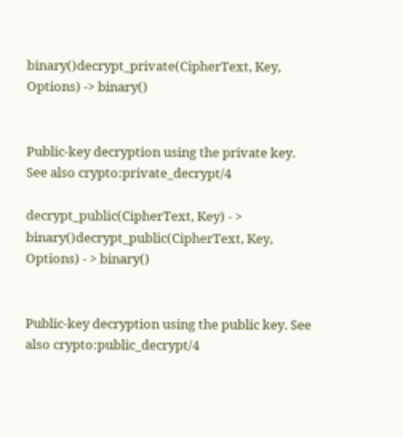binary()decrypt_private(CipherText, Key, Options) -> binary()


Public-key decryption using the private key. See also crypto:private_decrypt/4

decrypt_public(CipherText, Key) - > binary()decrypt_public(CipherText, Key, Options) - > binary()


Public-key decryption using the public key. See also crypto:public_decrypt/4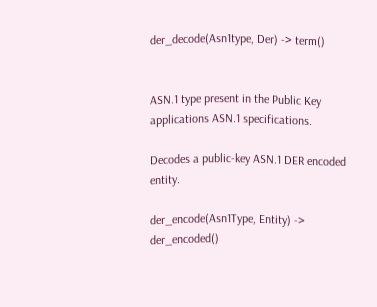der_decode(Asn1type, Der) -> term()


ASN.1 type present in the Public Key applications ASN.1 specifications.

Decodes a public-key ASN.1 DER encoded entity.

der_encode(Asn1Type, Entity) -> der_encoded()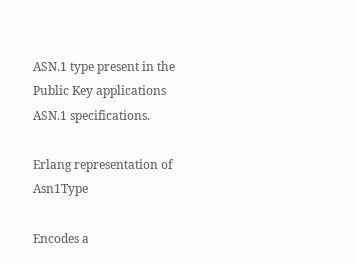ASN.1 type present in the Public Key applications ASN.1 specifications.

Erlang representation of Asn1Type

Encodes a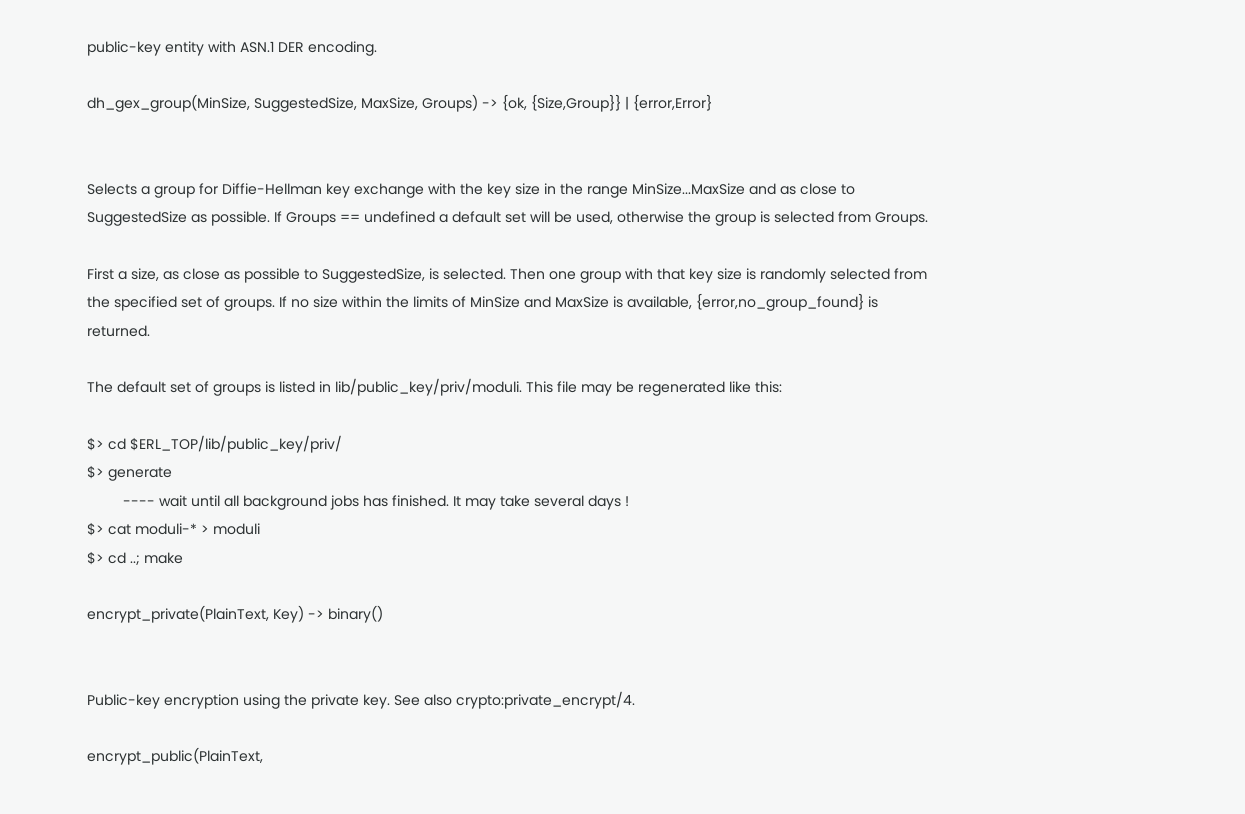public-key entity with ASN.1 DER encoding.

dh_gex_group(MinSize, SuggestedSize, MaxSize, Groups) -> {ok, {Size,Group}} | {error,Error}


Selects a group for Diffie-Hellman key exchange with the key size in the range MinSize...MaxSize and as close to SuggestedSize as possible. If Groups == undefined a default set will be used, otherwise the group is selected from Groups.

First a size, as close as possible to SuggestedSize, is selected. Then one group with that key size is randomly selected from the specified set of groups. If no size within the limits of MinSize and MaxSize is available, {error,no_group_found} is returned.

The default set of groups is listed in lib/public_key/priv/moduli. This file may be regenerated like this:

$> cd $ERL_TOP/lib/public_key/priv/
$> generate
         ---- wait until all background jobs has finished. It may take several days !
$> cat moduli-* > moduli
$> cd ..; make

encrypt_private(PlainText, Key) -> binary()


Public-key encryption using the private key. See also crypto:private_encrypt/4.

encrypt_public(PlainText,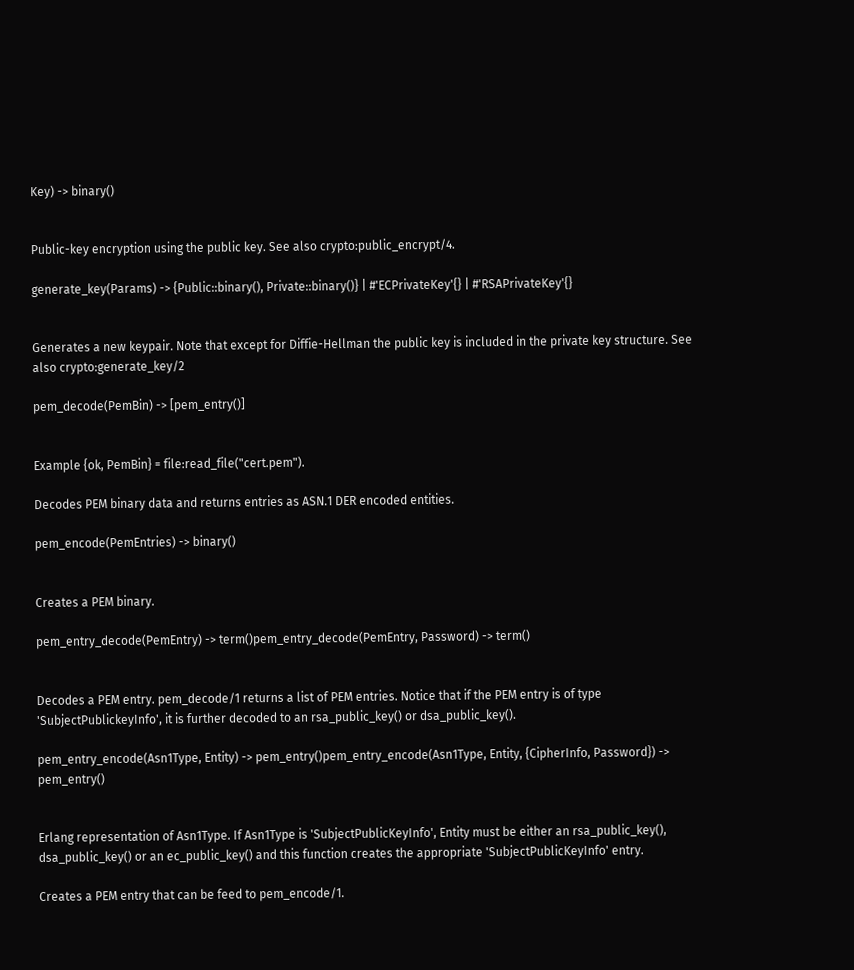Key) -> binary()


Public-key encryption using the public key. See also crypto:public_encrypt/4.

generate_key(Params) -> {Public::binary(), Private::binary()} | #'ECPrivateKey'{} | #'RSAPrivateKey'{}


Generates a new keypair. Note that except for Diffie-Hellman the public key is included in the private key structure. See also crypto:generate_key/2

pem_decode(PemBin) -> [pem_entry()]


Example {ok, PemBin} = file:read_file("cert.pem").

Decodes PEM binary data and returns entries as ASN.1 DER encoded entities.

pem_encode(PemEntries) -> binary()


Creates a PEM binary.

pem_entry_decode(PemEntry) -> term()pem_entry_decode(PemEntry, Password) -> term()


Decodes a PEM entry. pem_decode/1 returns a list of PEM entries. Notice that if the PEM entry is of type 'SubjectPublickeyInfo', it is further decoded to an rsa_public_key() or dsa_public_key().

pem_entry_encode(Asn1Type, Entity) -> pem_entry()pem_entry_encode(Asn1Type, Entity, {CipherInfo, Password}) -> pem_entry()


Erlang representation of Asn1Type. If Asn1Type is 'SubjectPublicKeyInfo', Entity must be either an rsa_public_key(), dsa_public_key() or an ec_public_key() and this function creates the appropriate 'SubjectPublicKeyInfo' entry.

Creates a PEM entry that can be feed to pem_encode/1.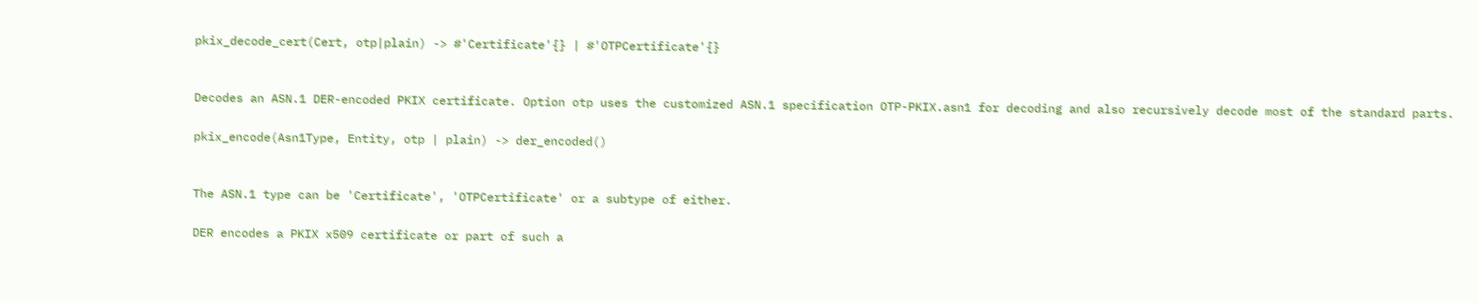pkix_decode_cert(Cert, otp|plain) -> #'Certificate'{} | #'OTPCertificate'{}


Decodes an ASN.1 DER-encoded PKIX certificate. Option otp uses the customized ASN.1 specification OTP-PKIX.asn1 for decoding and also recursively decode most of the standard parts.

pkix_encode(Asn1Type, Entity, otp | plain) -> der_encoded()


The ASN.1 type can be 'Certificate', 'OTPCertificate' or a subtype of either.

DER encodes a PKIX x509 certificate or part of such a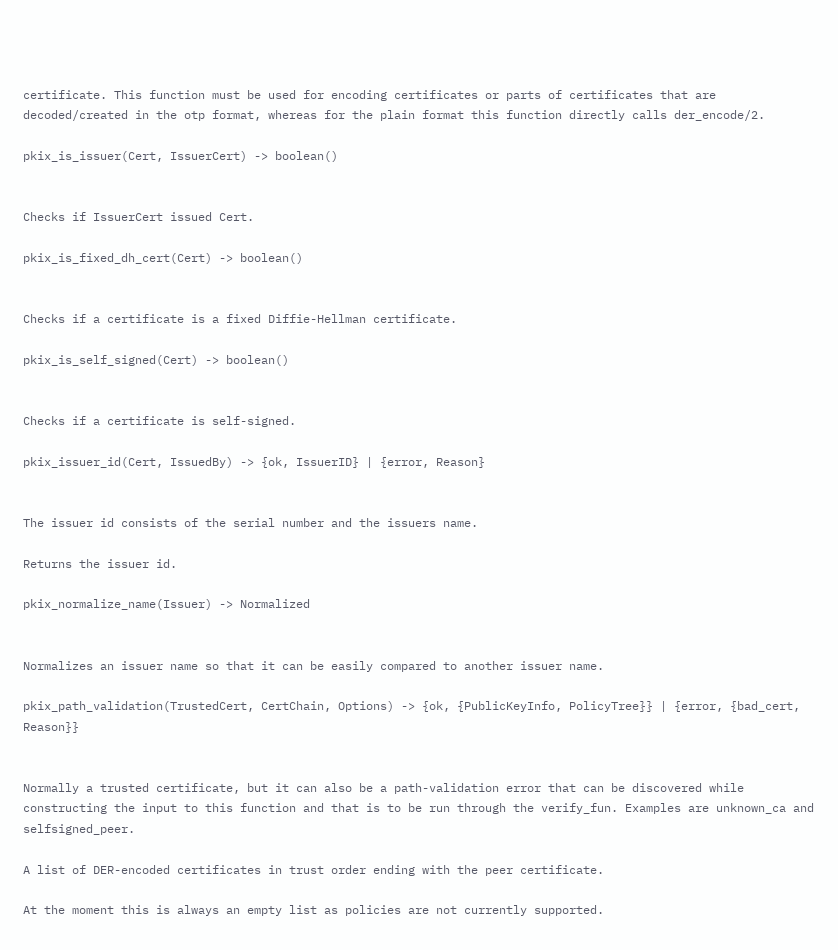certificate. This function must be used for encoding certificates or parts of certificates that are decoded/created in the otp format, whereas for the plain format this function directly calls der_encode/2.

pkix_is_issuer(Cert, IssuerCert) -> boolean()


Checks if IssuerCert issued Cert.

pkix_is_fixed_dh_cert(Cert) -> boolean()


Checks if a certificate is a fixed Diffie-Hellman certificate.

pkix_is_self_signed(Cert) -> boolean()


Checks if a certificate is self-signed.

pkix_issuer_id(Cert, IssuedBy) -> {ok, IssuerID} | {error, Reason}


The issuer id consists of the serial number and the issuers name.

Returns the issuer id.

pkix_normalize_name(Issuer) -> Normalized


Normalizes an issuer name so that it can be easily compared to another issuer name.

pkix_path_validation(TrustedCert, CertChain, Options) -> {ok, {PublicKeyInfo, PolicyTree}} | {error, {bad_cert, Reason}}


Normally a trusted certificate, but it can also be a path-validation error that can be discovered while constructing the input to this function and that is to be run through the verify_fun. Examples are unknown_ca and selfsigned_peer.

A list of DER-encoded certificates in trust order ending with the peer certificate.

At the moment this is always an empty list as policies are not currently supported.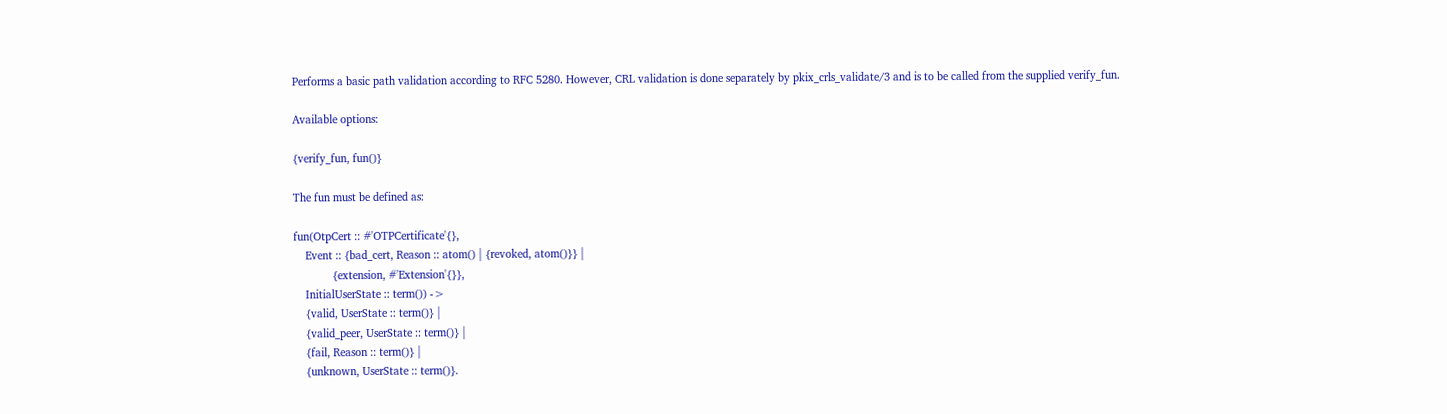Performs a basic path validation according to RFC 5280. However, CRL validation is done separately by pkix_crls_validate/3 and is to be called from the supplied verify_fun.

Available options:

{verify_fun, fun()}

The fun must be defined as:

fun(OtpCert :: #'OTPCertificate'{},
    Event :: {bad_cert, Reason :: atom() | {revoked, atom()}} |
             {extension, #'Extension'{}},
    InitialUserState :: term()) ->
    {valid, UserState :: term()} |
    {valid_peer, UserState :: term()} |
    {fail, Reason :: term()} |
    {unknown, UserState :: term()}.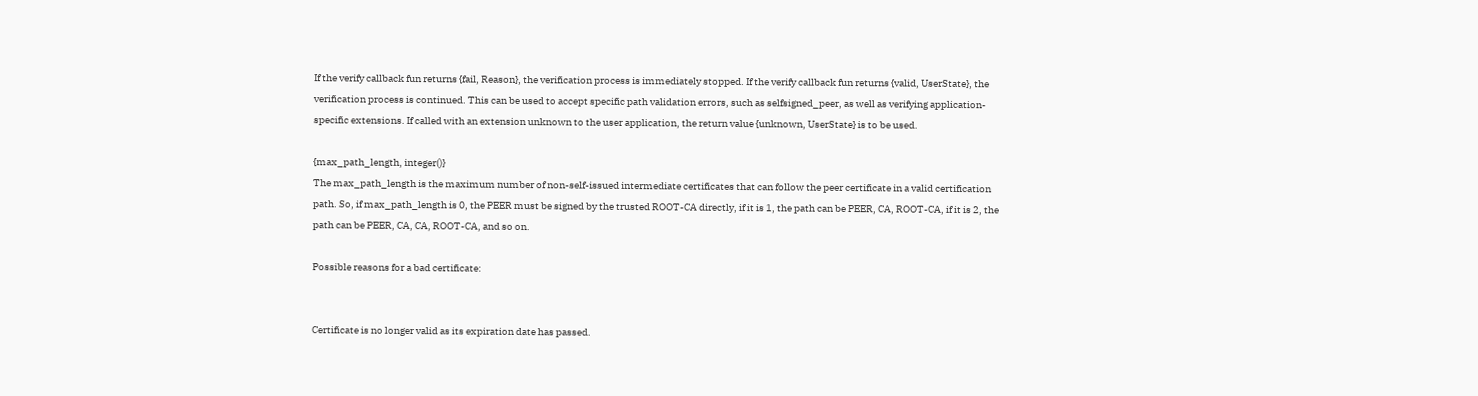If the verify callback fun returns {fail, Reason}, the verification process is immediately stopped. If the verify callback fun returns {valid, UserState}, the verification process is continued. This can be used to accept specific path validation errors, such as selfsigned_peer, as well as verifying application-specific extensions. If called with an extension unknown to the user application, the return value {unknown, UserState} is to be used.

{max_path_length, integer()}
The max_path_length is the maximum number of non-self-issued intermediate certificates that can follow the peer certificate in a valid certification path. So, if max_path_length is 0, the PEER must be signed by the trusted ROOT-CA directly, if it is 1, the path can be PEER, CA, ROOT-CA, if it is 2, the path can be PEER, CA, CA, ROOT-CA, and so on.

Possible reasons for a bad certificate:


Certificate is no longer valid as its expiration date has passed.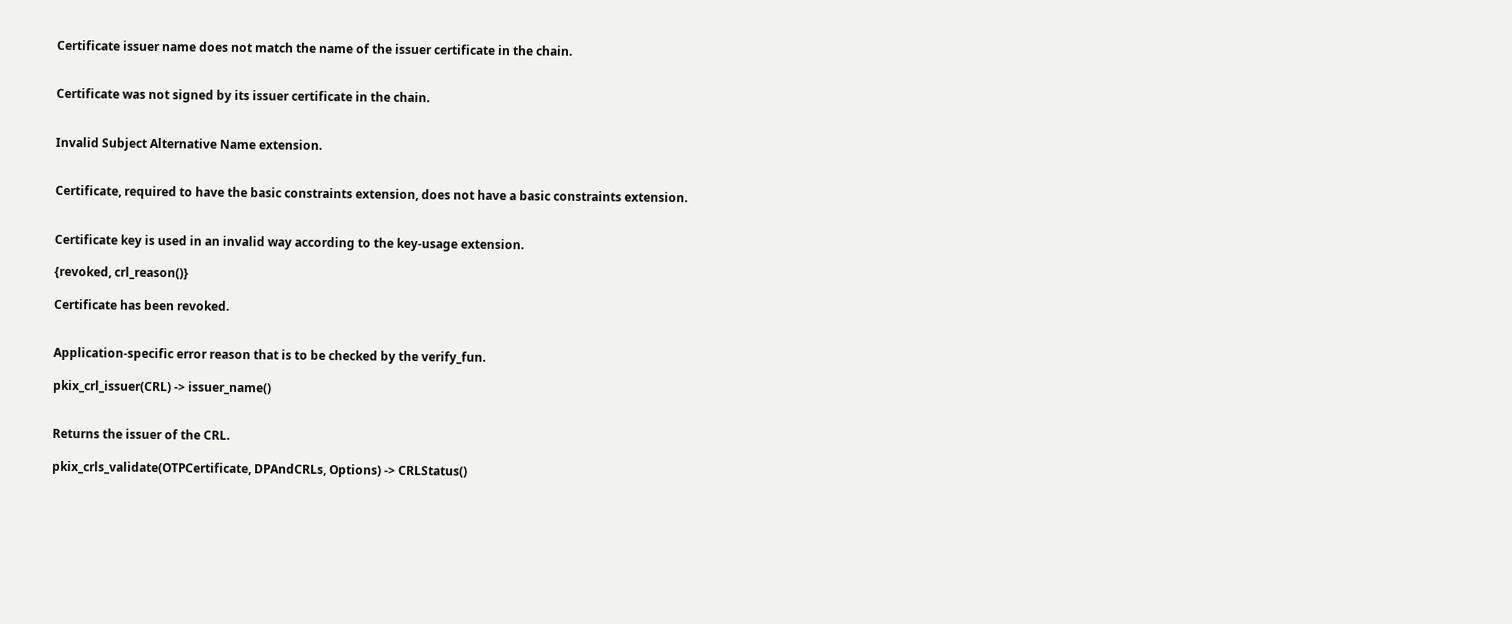Certificate issuer name does not match the name of the issuer certificate in the chain.


Certificate was not signed by its issuer certificate in the chain.


Invalid Subject Alternative Name extension.


Certificate, required to have the basic constraints extension, does not have a basic constraints extension.


Certificate key is used in an invalid way according to the key-usage extension.

{revoked, crl_reason()}

Certificate has been revoked.


Application-specific error reason that is to be checked by the verify_fun.

pkix_crl_issuer(CRL) -> issuer_name()


Returns the issuer of the CRL.

pkix_crls_validate(OTPCertificate, DPAndCRLs, Options) -> CRLStatus()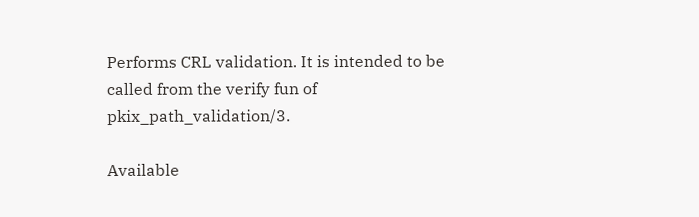Performs CRL validation. It is intended to be called from the verify fun of pkix_path_validation/3.

Available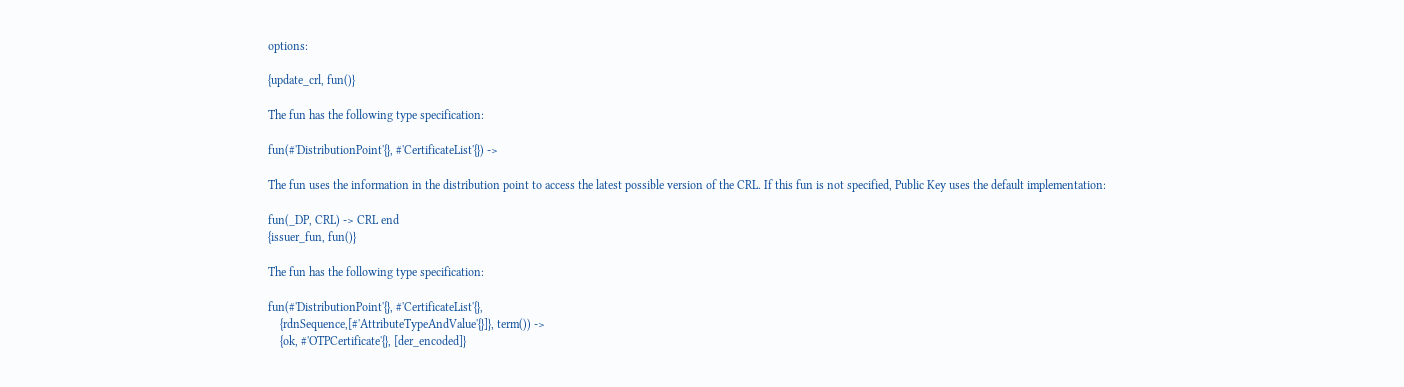options:

{update_crl, fun()}

The fun has the following type specification:

fun(#'DistributionPoint'{}, #'CertificateList'{}) ->

The fun uses the information in the distribution point to access the latest possible version of the CRL. If this fun is not specified, Public Key uses the default implementation:

fun(_DP, CRL) -> CRL end
{issuer_fun, fun()}

The fun has the following type specification:

fun(#'DistributionPoint'{}, #'CertificateList'{},
    {rdnSequence,[#'AttributeTypeAndValue'{}]}, term()) ->
    {ok, #'OTPCertificate'{}, [der_encoded]}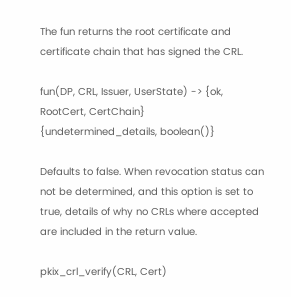The fun returns the root certificate and certificate chain that has signed the CRL.

fun(DP, CRL, Issuer, UserState) -> {ok, RootCert, CertChain}
{undetermined_details, boolean()}

Defaults to false. When revocation status can not be determined, and this option is set to true, details of why no CRLs where accepted are included in the return value.

pkix_crl_verify(CRL, Cert)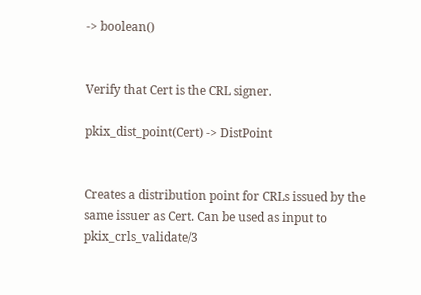-> boolean()


Verify that Cert is the CRL signer.

pkix_dist_point(Cert) -> DistPoint


Creates a distribution point for CRLs issued by the same issuer as Cert. Can be used as input to pkix_crls_validate/3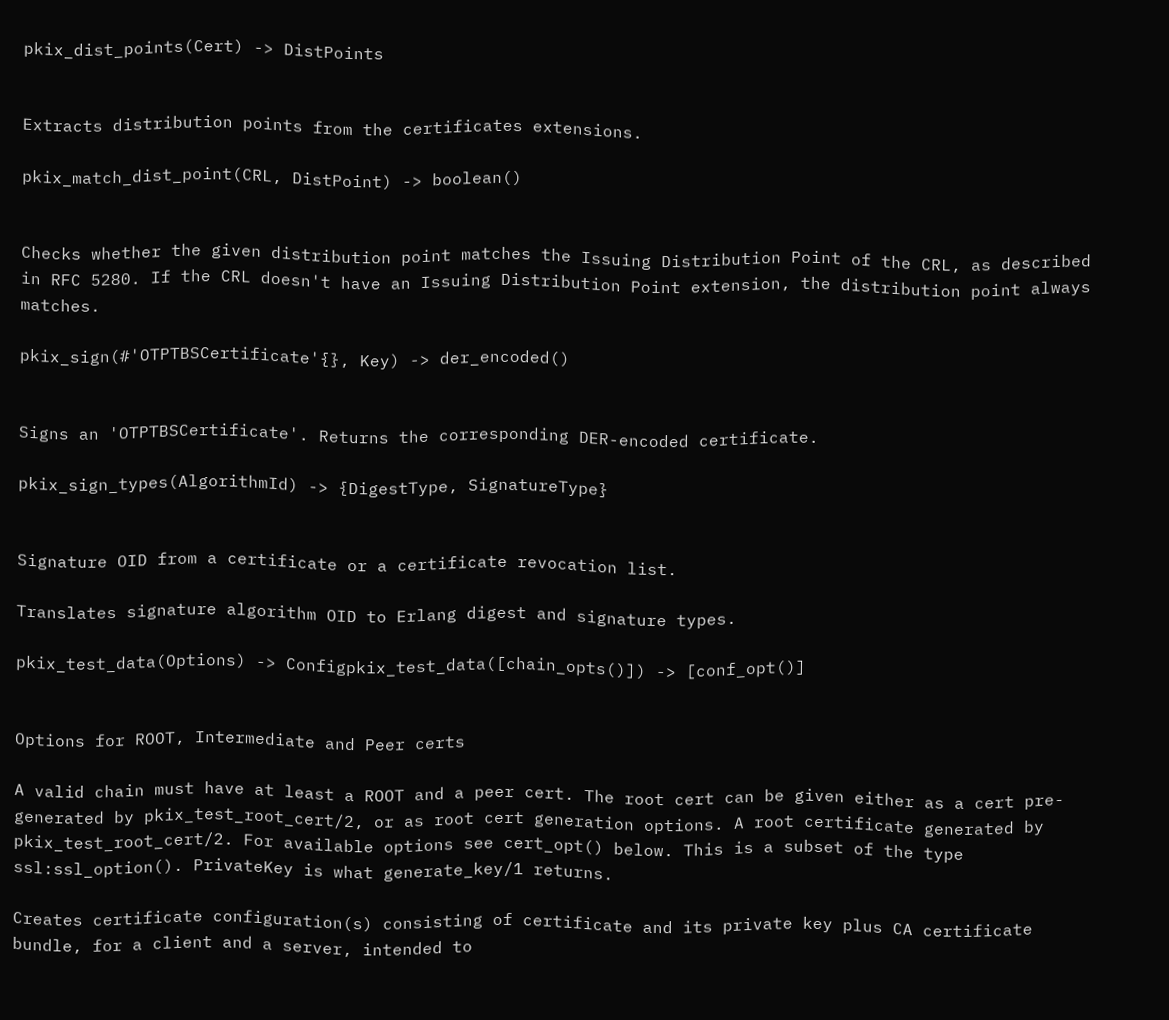pkix_dist_points(Cert) -> DistPoints


Extracts distribution points from the certificates extensions.

pkix_match_dist_point(CRL, DistPoint) -> boolean()


Checks whether the given distribution point matches the Issuing Distribution Point of the CRL, as described in RFC 5280. If the CRL doesn't have an Issuing Distribution Point extension, the distribution point always matches.

pkix_sign(#'OTPTBSCertificate'{}, Key) -> der_encoded()


Signs an 'OTPTBSCertificate'. Returns the corresponding DER-encoded certificate.

pkix_sign_types(AlgorithmId) -> {DigestType, SignatureType}


Signature OID from a certificate or a certificate revocation list.

Translates signature algorithm OID to Erlang digest and signature types.

pkix_test_data(Options) -> Configpkix_test_data([chain_opts()]) -> [conf_opt()]


Options for ROOT, Intermediate and Peer certs

A valid chain must have at least a ROOT and a peer cert. The root cert can be given either as a cert pre-generated by pkix_test_root_cert/2, or as root cert generation options. A root certificate generated by pkix_test_root_cert/2. For available options see cert_opt() below. This is a subset of the type ssl:ssl_option(). PrivateKey is what generate_key/1 returns.

Creates certificate configuration(s) consisting of certificate and its private key plus CA certificate bundle, for a client and a server, intended to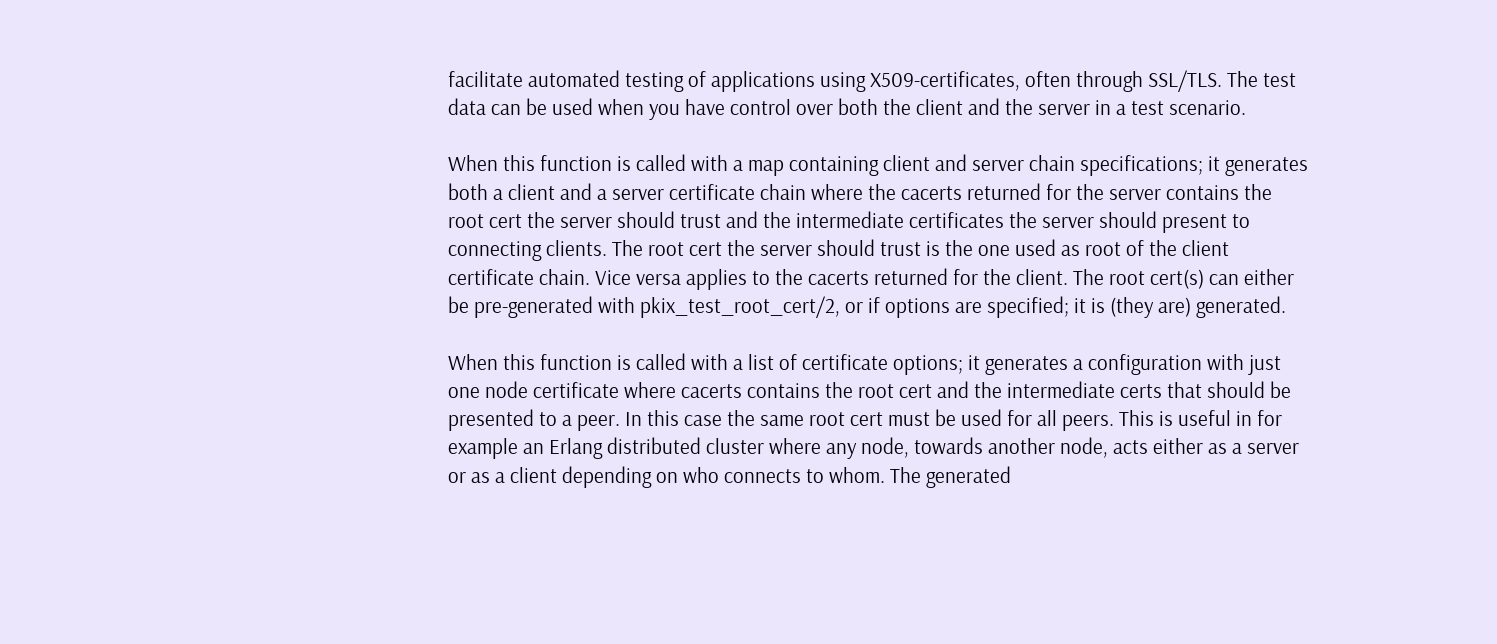facilitate automated testing of applications using X509-certificates, often through SSL/TLS. The test data can be used when you have control over both the client and the server in a test scenario.

When this function is called with a map containing client and server chain specifications; it generates both a client and a server certificate chain where the cacerts returned for the server contains the root cert the server should trust and the intermediate certificates the server should present to connecting clients. The root cert the server should trust is the one used as root of the client certificate chain. Vice versa applies to the cacerts returned for the client. The root cert(s) can either be pre-generated with pkix_test_root_cert/2, or if options are specified; it is (they are) generated.

When this function is called with a list of certificate options; it generates a configuration with just one node certificate where cacerts contains the root cert and the intermediate certs that should be presented to a peer. In this case the same root cert must be used for all peers. This is useful in for example an Erlang distributed cluster where any node, towards another node, acts either as a server or as a client depending on who connects to whom. The generated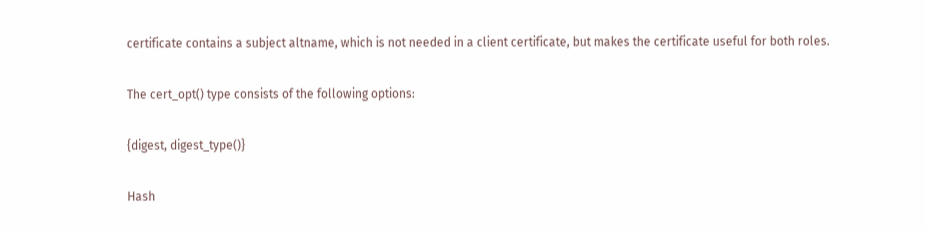certificate contains a subject altname, which is not needed in a client certificate, but makes the certificate useful for both roles.

The cert_opt() type consists of the following options:

{digest, digest_type()}

Hash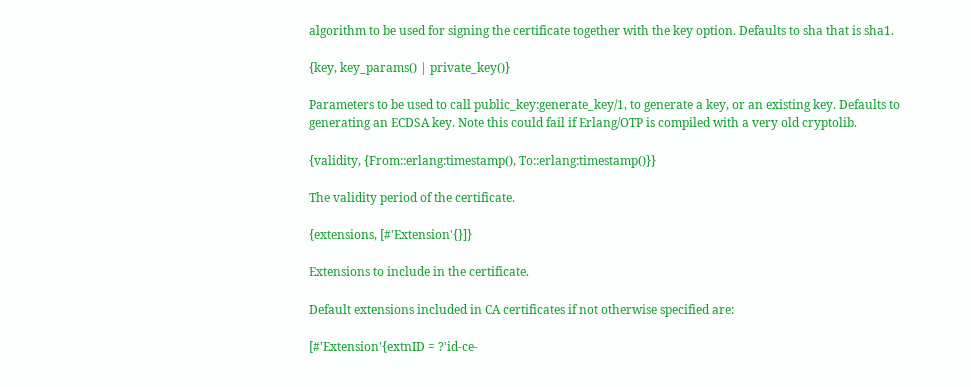algorithm to be used for signing the certificate together with the key option. Defaults to sha that is sha1.

{key, key_params() | private_key()}

Parameters to be used to call public_key:generate_key/1, to generate a key, or an existing key. Defaults to generating an ECDSA key. Note this could fail if Erlang/OTP is compiled with a very old cryptolib.

{validity, {From::erlang:timestamp(), To::erlang:timestamp()}}

The validity period of the certificate.

{extensions, [#'Extension'{}]}

Extensions to include in the certificate.

Default extensions included in CA certificates if not otherwise specified are:

[#'Extension'{extnID = ?'id-ce-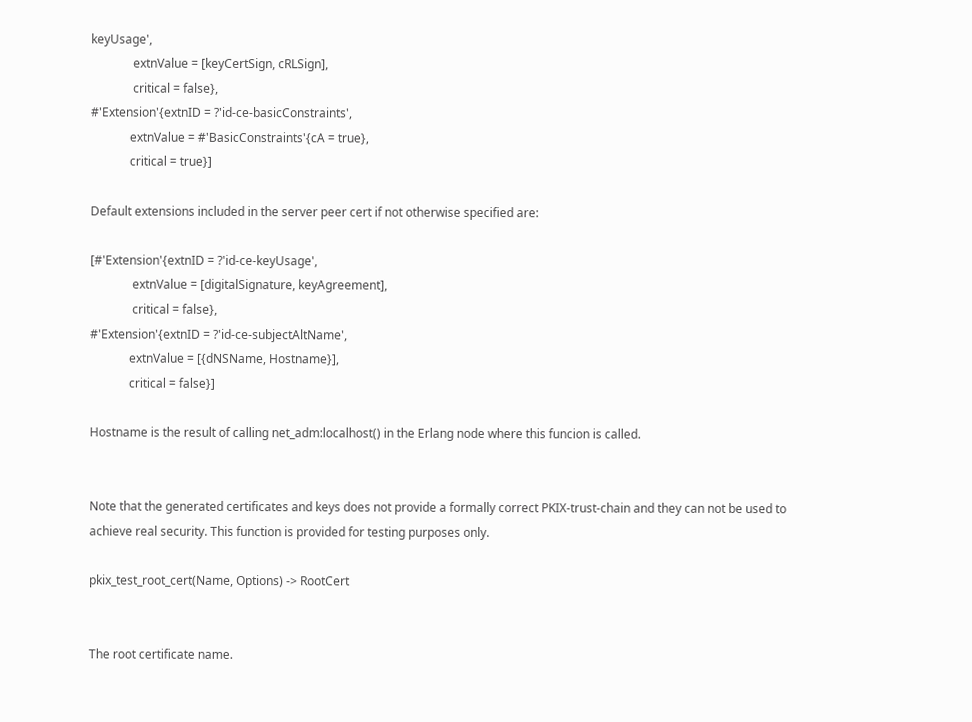keyUsage',
              extnValue = [keyCertSign, cRLSign],
              critical = false},
#'Extension'{extnID = ?'id-ce-basicConstraints',
             extnValue = #'BasicConstraints'{cA = true},
             critical = true}]

Default extensions included in the server peer cert if not otherwise specified are:

[#'Extension'{extnID = ?'id-ce-keyUsage',
              extnValue = [digitalSignature, keyAgreement],
              critical = false},
#'Extension'{extnID = ?'id-ce-subjectAltName',
             extnValue = [{dNSName, Hostname}],
             critical = false}]

Hostname is the result of calling net_adm:localhost() in the Erlang node where this funcion is called.


Note that the generated certificates and keys does not provide a formally correct PKIX-trust-chain and they can not be used to achieve real security. This function is provided for testing purposes only.

pkix_test_root_cert(Name, Options) -> RootCert


The root certificate name.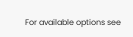For available options see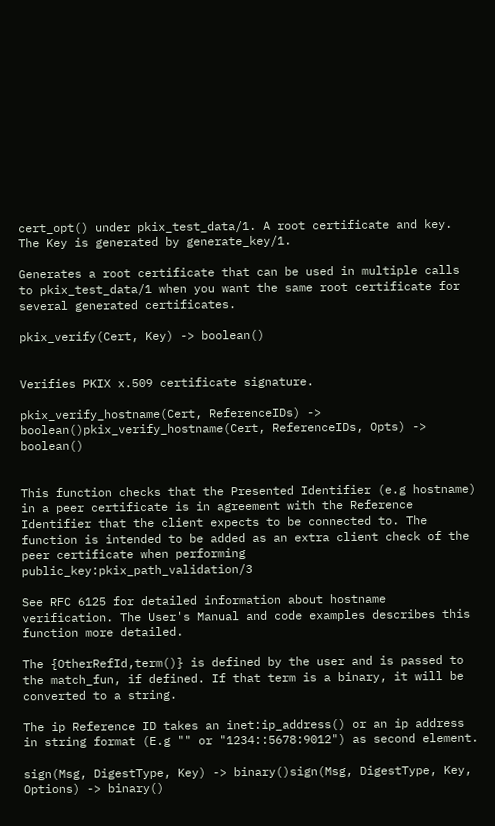cert_opt() under pkix_test_data/1. A root certificate and key. The Key is generated by generate_key/1.

Generates a root certificate that can be used in multiple calls to pkix_test_data/1 when you want the same root certificate for several generated certificates.

pkix_verify(Cert, Key) -> boolean()


Verifies PKIX x.509 certificate signature.

pkix_verify_hostname(Cert, ReferenceIDs) -> boolean()pkix_verify_hostname(Cert, ReferenceIDs, Opts) -> boolean()


This function checks that the Presented Identifier (e.g hostname) in a peer certificate is in agreement with the Reference Identifier that the client expects to be connected to. The function is intended to be added as an extra client check of the peer certificate when performing public_key:pkix_path_validation/3

See RFC 6125 for detailed information about hostname verification. The User's Manual and code examples describes this function more detailed.

The {OtherRefId,term()} is defined by the user and is passed to the match_fun, if defined. If that term is a binary, it will be converted to a string.

The ip Reference ID takes an inet:ip_address() or an ip address in string format (E.g "" or "1234::5678:9012") as second element.

sign(Msg, DigestType, Key) -> binary()sign(Msg, DigestType, Key, Options) -> binary()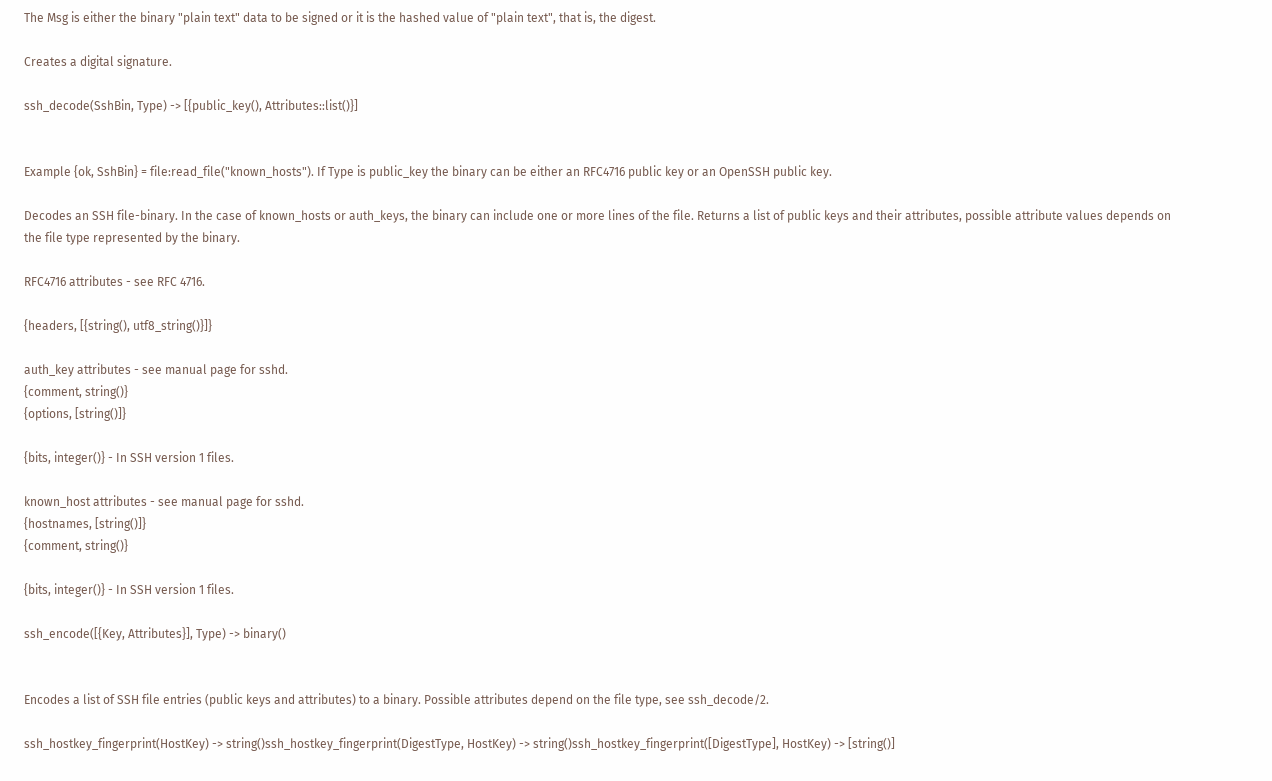The Msg is either the binary "plain text" data to be signed or it is the hashed value of "plain text", that is, the digest.

Creates a digital signature.

ssh_decode(SshBin, Type) -> [{public_key(), Attributes::list()}]


Example {ok, SshBin} = file:read_file("known_hosts"). If Type is public_key the binary can be either an RFC4716 public key or an OpenSSH public key.

Decodes an SSH file-binary. In the case of known_hosts or auth_keys, the binary can include one or more lines of the file. Returns a list of public keys and their attributes, possible attribute values depends on the file type represented by the binary.

RFC4716 attributes - see RFC 4716.

{headers, [{string(), utf8_string()}]}

auth_key attributes - see manual page for sshd.
{comment, string()}
{options, [string()]}

{bits, integer()} - In SSH version 1 files.

known_host attributes - see manual page for sshd.
{hostnames, [string()]}
{comment, string()}

{bits, integer()} - In SSH version 1 files.

ssh_encode([{Key, Attributes}], Type) -> binary()


Encodes a list of SSH file entries (public keys and attributes) to a binary. Possible attributes depend on the file type, see ssh_decode/2.

ssh_hostkey_fingerprint(HostKey) -> string()ssh_hostkey_fingerprint(DigestType, HostKey) -> string()ssh_hostkey_fingerprint([DigestType], HostKey) -> [string()]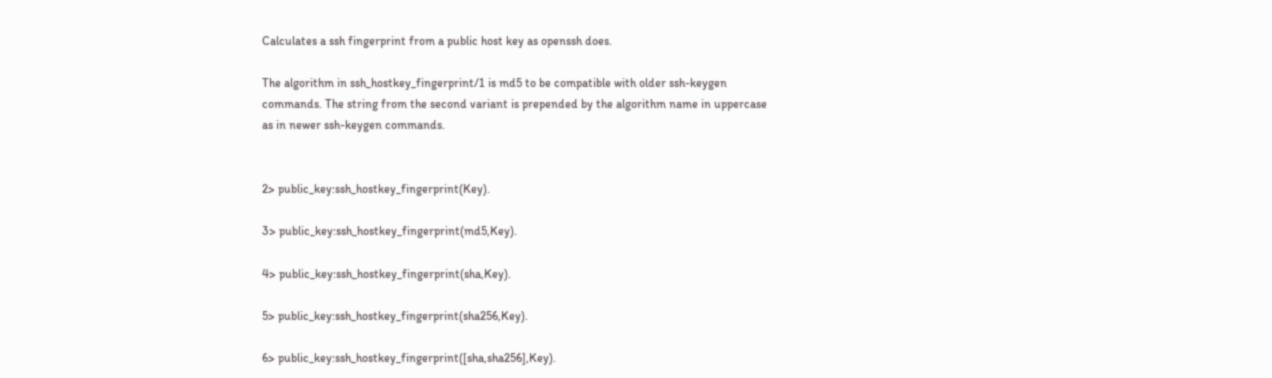Calculates a ssh fingerprint from a public host key as openssh does.

The algorithm in ssh_hostkey_fingerprint/1 is md5 to be compatible with older ssh-keygen commands. The string from the second variant is prepended by the algorithm name in uppercase as in newer ssh-keygen commands.


2> public_key:ssh_hostkey_fingerprint(Key).

3> public_key:ssh_hostkey_fingerprint(md5,Key).

4> public_key:ssh_hostkey_fingerprint(sha,Key).

5> public_key:ssh_hostkey_fingerprint(sha256,Key).

6> public_key:ssh_hostkey_fingerprint([sha,sha256],Key).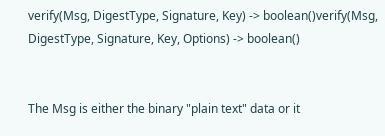verify(Msg, DigestType, Signature, Key) -> boolean()verify(Msg, DigestType, Signature, Key, Options) -> boolean()


The Msg is either the binary "plain text" data or it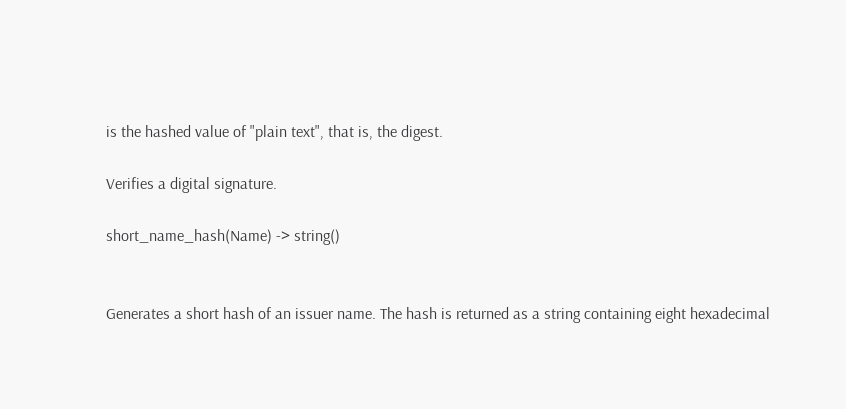is the hashed value of "plain text", that is, the digest.

Verifies a digital signature.

short_name_hash(Name) -> string()


Generates a short hash of an issuer name. The hash is returned as a string containing eight hexadecimal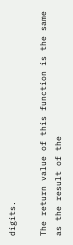digits.

The return value of this function is the same as the result of the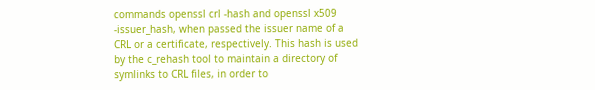commands openssl crl -hash and openssl x509 -issuer_hash, when passed the issuer name of a CRL or a certificate, respectively. This hash is used by the c_rehash tool to maintain a directory of symlinks to CRL files, in order to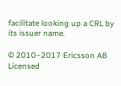facilitate looking up a CRL by its issuer name.

© 2010–2017 Ericsson AB
Licensed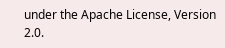under the Apache License, Version 2.0.